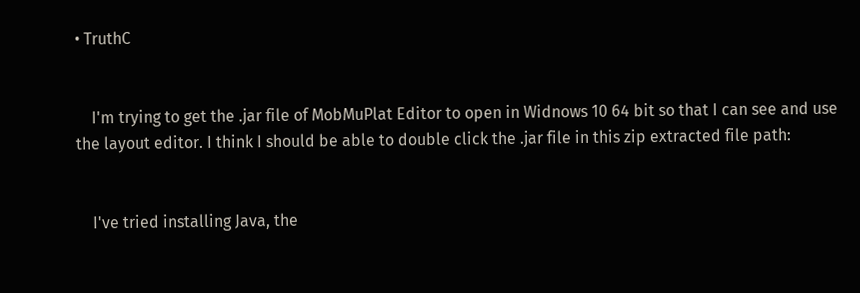• TruthC


    I'm trying to get the .jar file of MobMuPlat Editor to open in Widnows 10 64 bit so that I can see and use the layout editor. I think I should be able to double click the .jar file in this zip extracted file path:


    I've tried installing Java, the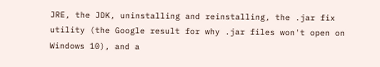JRE, the JDK, uninstalling and reinstalling, the .jar fix utility (the Google result for why .jar files won't open on Windows 10), and a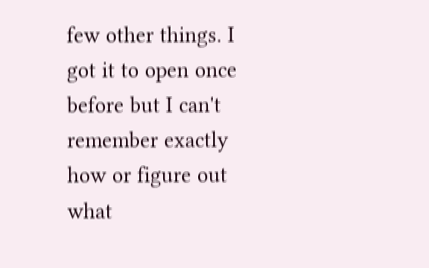few other things. I got it to open once before but I can't remember exactly how or figure out what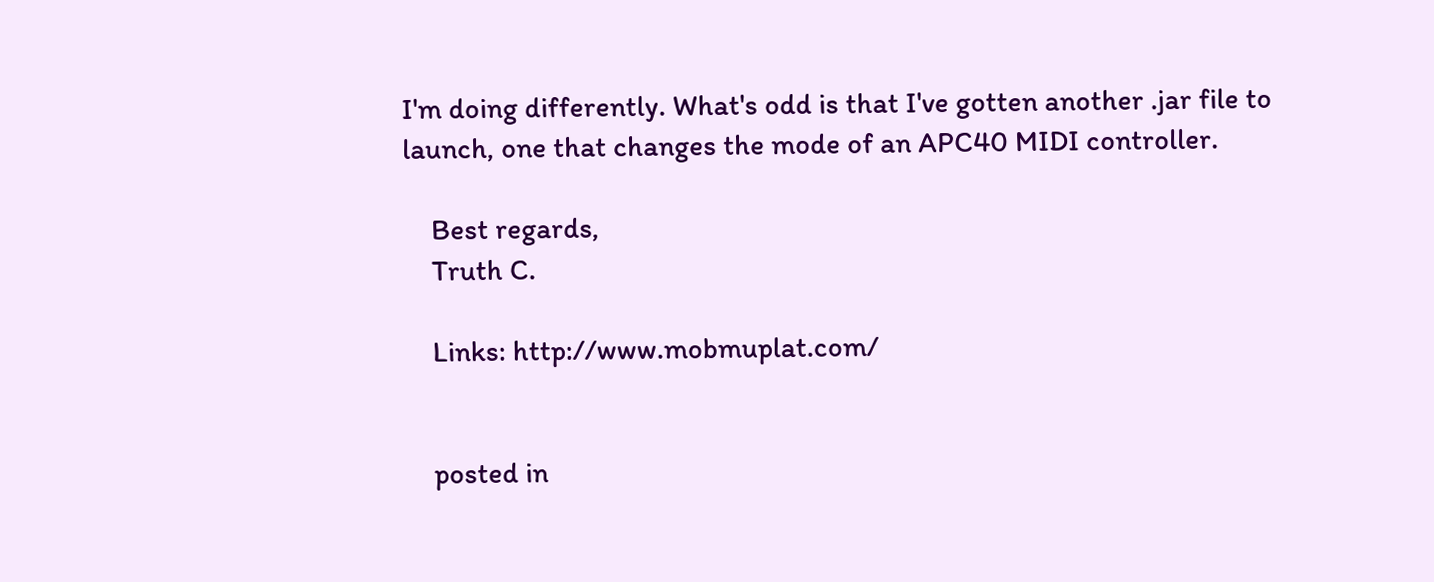I'm doing differently. What's odd is that I've gotten another .jar file to launch, one that changes the mode of an APC40 MIDI controller.

    Best regards,
    Truth C.

    Links: http://www.mobmuplat.com/


    posted in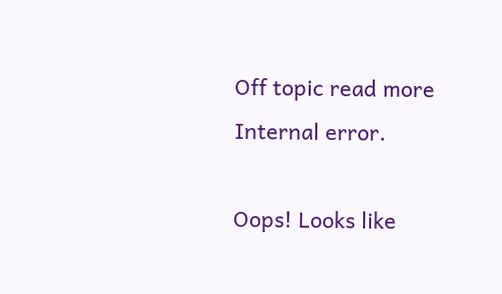Off topic read more
Internal error.

Oops! Looks like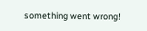something went wrong!